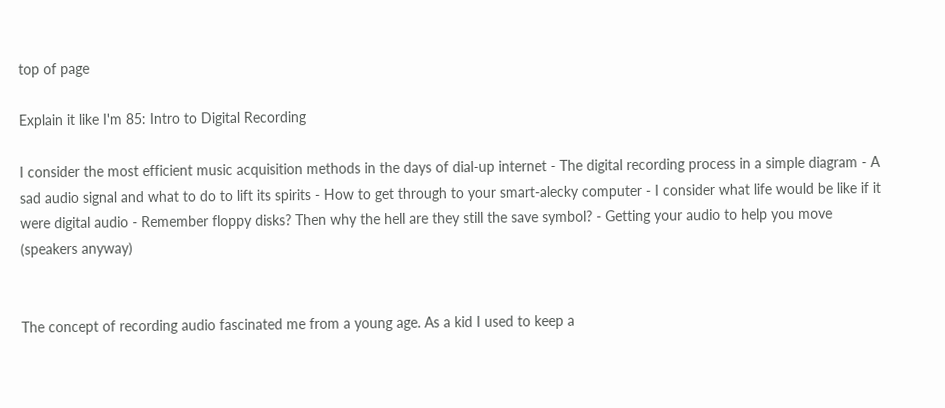top of page

Explain it like I'm 85: Intro to Digital Recording

I consider the most efficient music acquisition methods in the days of dial-up internet - The digital recording process in a simple diagram - A sad audio signal and what to do to lift its spirits - How to get through to your smart-alecky computer - I consider what life would be like if it were digital audio - Remember floppy disks? Then why the hell are they still the save symbol? - Getting your audio to help you move (speakers anyway)


The concept of recording audio fascinated me from a young age. As a kid I used to keep a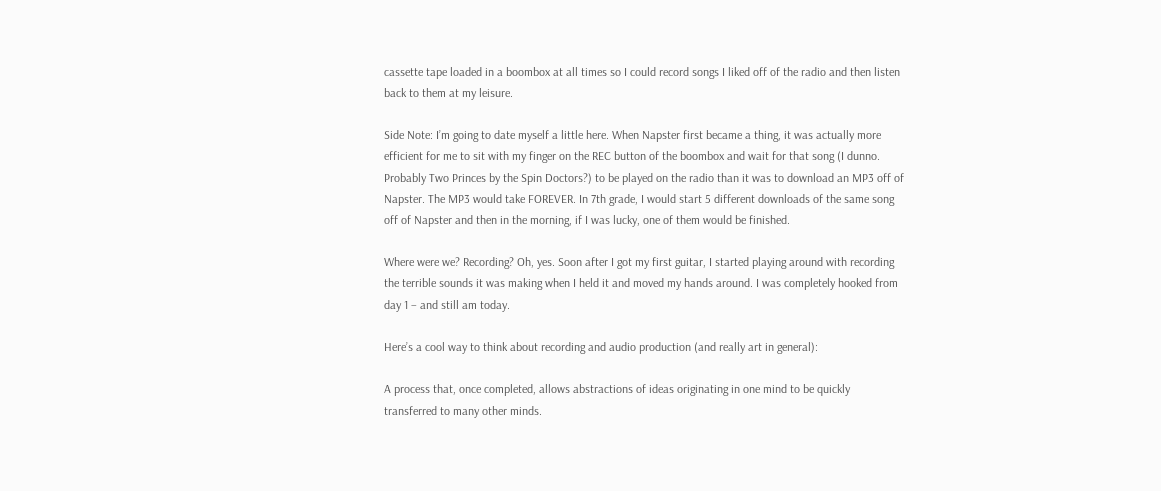cassette tape loaded in a boombox at all times so I could record songs I liked off of the radio and then listen back to them at my leisure.

Side Note: I’m going to date myself a little here. When Napster first became a thing, it was actually more efficient for me to sit with my finger on the REC button of the boombox and wait for that song (I dunno. Probably Two Princes by the Spin Doctors?) to be played on the radio than it was to download an MP3 off of Napster. The MP3 would take FOREVER. In 7th grade, I would start 5 different downloads of the same song off of Napster and then in the morning, if I was lucky, one of them would be finished.

Where were we? Recording? Oh, yes. Soon after I got my first guitar, I started playing around with recording the terrible sounds it was making when I held it and moved my hands around. I was completely hooked from day 1 – and still am today.

Here’s a cool way to think about recording and audio production (and really art in general):

A process that, once completed, allows abstractions of ideas originating in one mind to be quickly transferred to many other minds.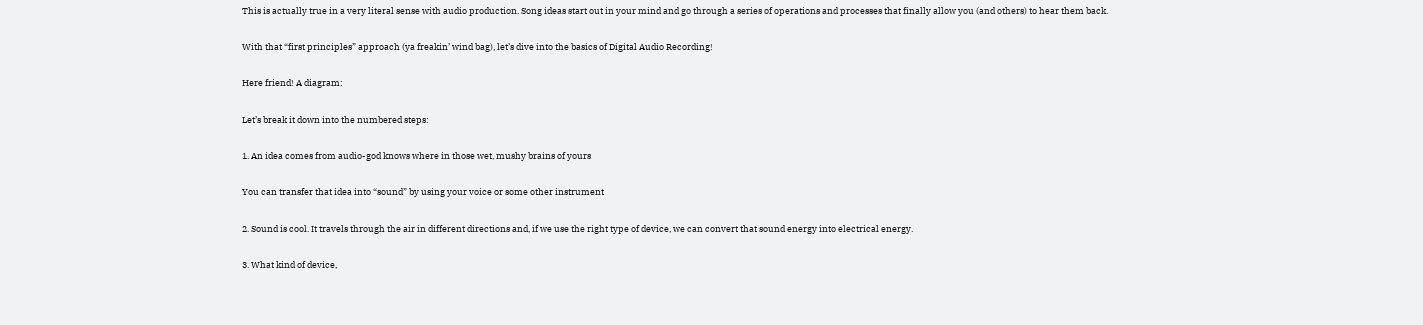This is actually true in a very literal sense with audio production. Song ideas start out in your mind and go through a series of operations and processes that finally allow you (and others) to hear them back.

With that “first principles” approach (ya freakin’ wind bag), let’s dive into the basics of Digital Audio Recording!

Here friend! A diagram:

Let’s break it down into the numbered steps:

1. An idea comes from audio-god knows where in those wet, mushy brains of yours

You can transfer that idea into “sound” by using your voice or some other instrument

2. Sound is cool. It travels through the air in different directions and, if we use the right type of device, we can convert that sound energy into electrical energy.

3. What kind of device,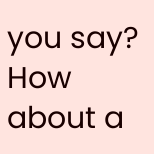you say? How about a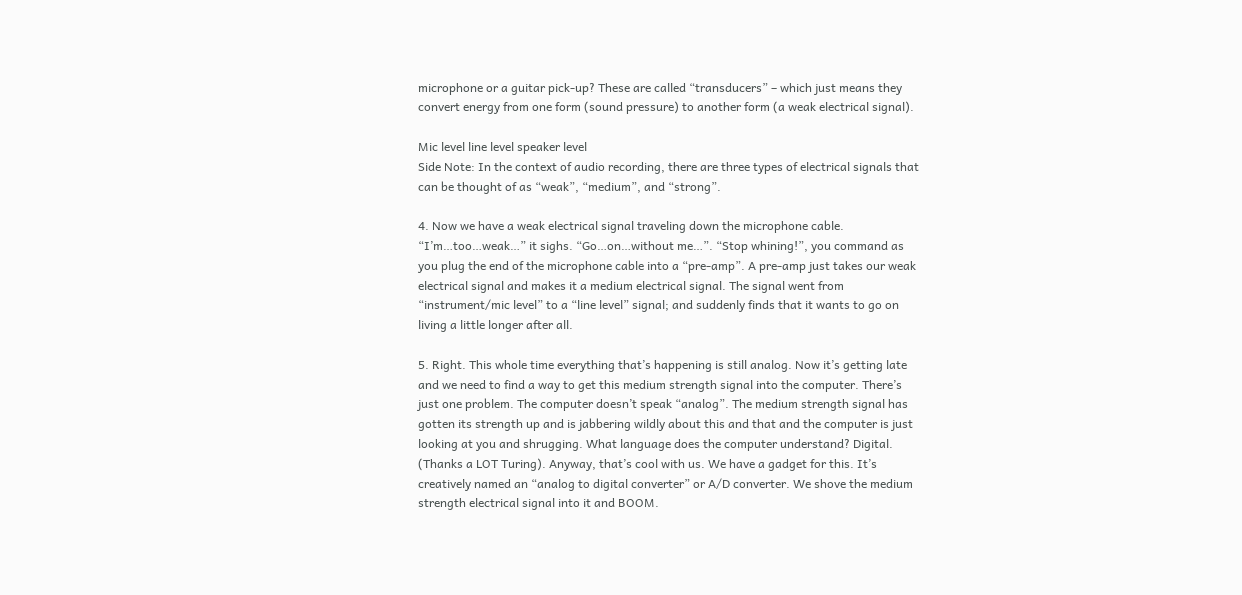microphone or a guitar pick-up? These are called “transducers” – which just means they convert energy from one form (sound pressure) to another form (a weak electrical signal).

Mic level line level speaker level
Side Note: In the context of audio recording, there are three types of electrical signals that can be thought of as “weak”, “medium”, and “strong”.

4. Now we have a weak electrical signal traveling down the microphone cable. “I’m…too…weak…” it sighs. “Go…on…without me…”. “Stop whining!”, you command as you plug the end of the microphone cable into a “pre-amp”. A pre-amp just takes our weak electrical signal and makes it a medium electrical signal. The signal went from “instrument/mic level” to a “line level” signal; and suddenly finds that it wants to go on living a little longer after all.

5. Right. This whole time everything that’s happening is still analog. Now it’s getting late and we need to find a way to get this medium strength signal into the computer. There’s just one problem. The computer doesn’t speak “analog”. The medium strength signal has gotten its strength up and is jabbering wildly about this and that and the computer is just looking at you and shrugging. What language does the computer understand? Digital. (Thanks a LOT Turing). Anyway, that’s cool with us. We have a gadget for this. It’s creatively named an “analog to digital converter” or A/D converter. We shove the medium strength electrical signal into it and BOOM.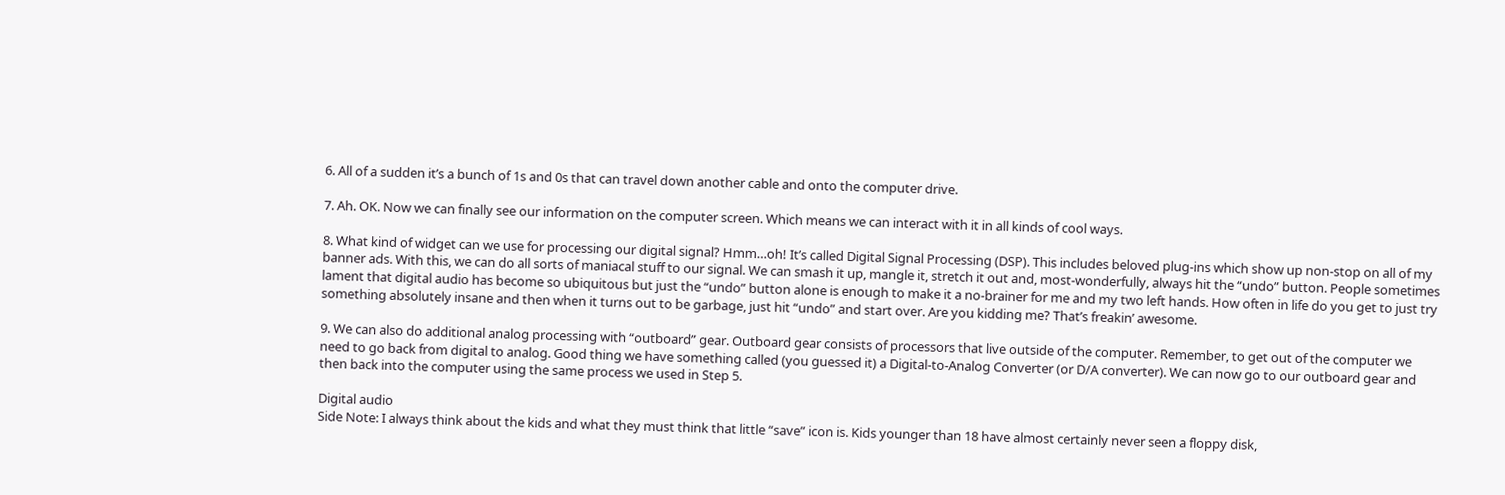6. All of a sudden it’s a bunch of 1s and 0s that can travel down another cable and onto the computer drive.

7. Ah. OK. Now we can finally see our information on the computer screen. Which means we can interact with it in all kinds of cool ways.

8. What kind of widget can we use for processing our digital signal? Hmm…oh! It’s called Digital Signal Processing (DSP). This includes beloved plug-ins which show up non-stop on all of my banner ads. With this, we can do all sorts of maniacal stuff to our signal. We can smash it up, mangle it, stretch it out and, most-wonderfully, always hit the “undo” button. People sometimes lament that digital audio has become so ubiquitous but just the “undo” button alone is enough to make it a no-brainer for me and my two left hands. How often in life do you get to just try something absolutely insane and then when it turns out to be garbage, just hit “undo” and start over. Are you kidding me? That’s freakin’ awesome.

9. We can also do additional analog processing with “outboard” gear. Outboard gear consists of processors that live outside of the computer. Remember, to get out of the computer we need to go back from digital to analog. Good thing we have something called (you guessed it) a Digital-to-Analog Converter (or D/A converter). We can now go to our outboard gear and then back into the computer using the same process we used in Step 5.

Digital audio
Side Note: I always think about the kids and what they must think that little “save” icon is. Kids younger than 18 have almost certainly never seen a floppy disk,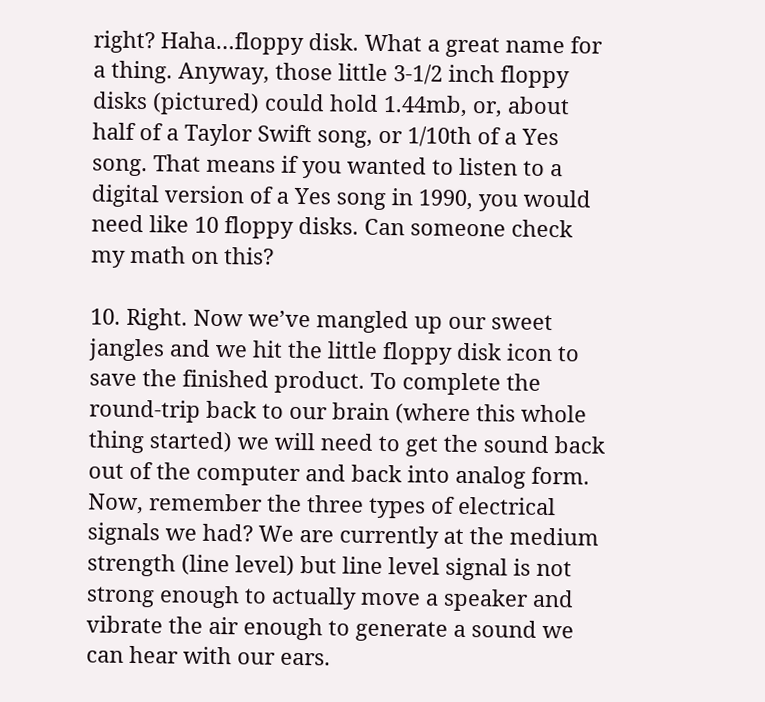right? Haha…floppy disk. What a great name for a thing. Anyway, those little 3-1/2 inch floppy disks (pictured) could hold 1.44mb, or, about half of a Taylor Swift song, or 1/10th of a Yes song. That means if you wanted to listen to a digital version of a Yes song in 1990, you would need like 10 floppy disks. Can someone check my math on this?

10. Right. Now we’ve mangled up our sweet jangles and we hit the little floppy disk icon to save the finished product. To complete the round-trip back to our brain (where this whole thing started) we will need to get the sound back out of the computer and back into analog form. Now, remember the three types of electrical signals we had? We are currently at the medium strength (line level) but line level signal is not strong enough to actually move a speaker and vibrate the air enough to generate a sound we can hear with our ears.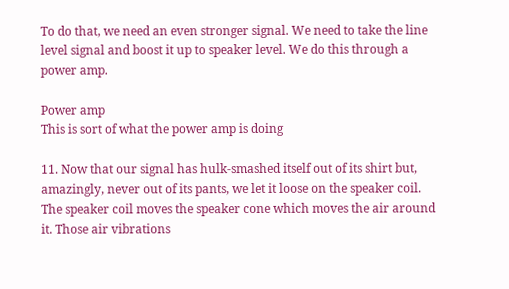To do that, we need an even stronger signal. We need to take the line level signal and boost it up to speaker level. We do this through a power amp.

Power amp
This is sort of what the power amp is doing

11. Now that our signal has hulk-smashed itself out of its shirt but, amazingly, never out of its pants, we let it loose on the speaker coil. The speaker coil moves the speaker cone which moves the air around it. Those air vibrations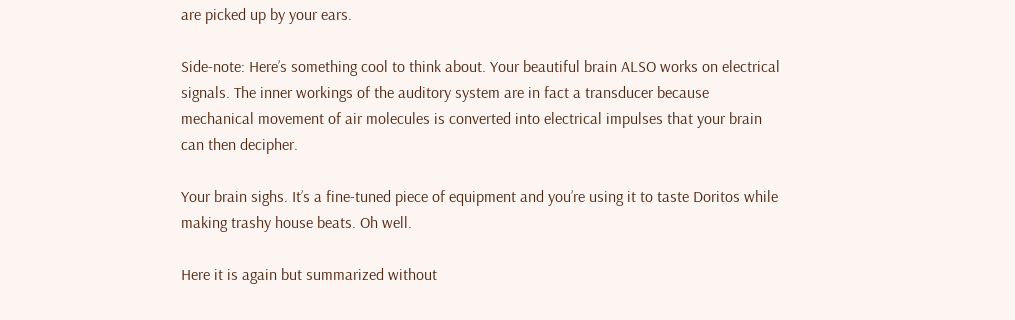are picked up by your ears.

Side-note: Here’s something cool to think about. Your beautiful brain ALSO works on electrical signals. The inner workings of the auditory system are in fact a transducer because mechanical movement of air molecules is converted into electrical impulses that your brain can then decipher.

Your brain sighs. It’s a fine-tuned piece of equipment and you’re using it to taste Doritos while making trashy house beats. Oh well.

Here it is again but summarized without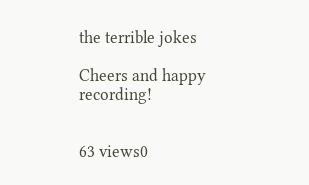the terrible jokes

Cheers and happy recording!


63 views0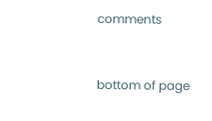comments


bottom of page